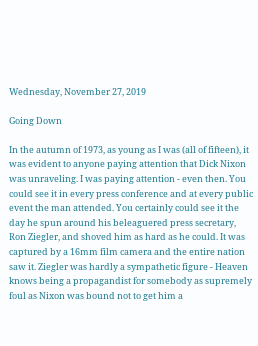Wednesday, November 27, 2019

Going Down

In the autumn of 1973, as young as I was (all of fifteen), it was evident to anyone paying attention that Dick Nixon was unraveling. I was paying attention - even then. You could see it in every press conference and at every public event the man attended. You certainly could see it the day he spun around his beleaguered press secretary, Ron Ziegler, and shoved him as hard as he could. It was captured by a 16mm film camera and the entire nation saw it. Ziegler was hardly a sympathetic figure - Heaven knows being a propagandist for somebody as supremely foul as Nixon was bound not to get him a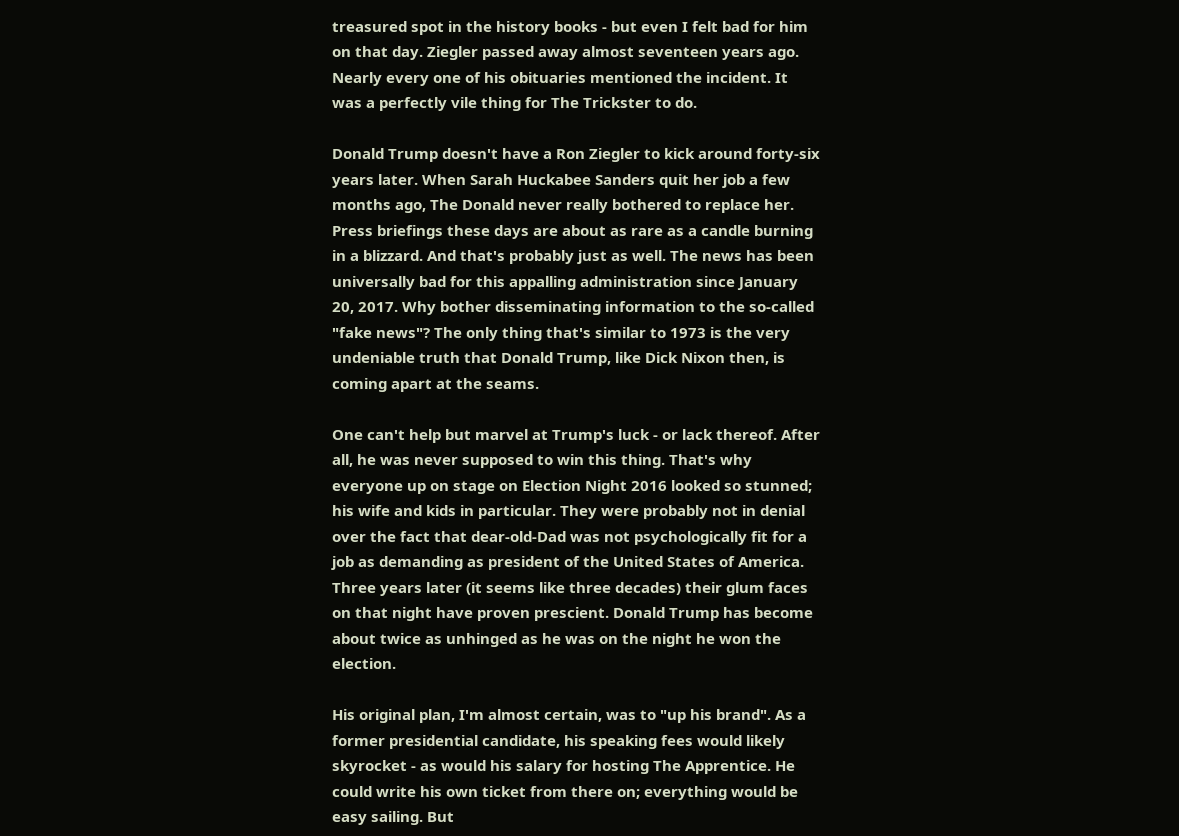treasured spot in the history books - but even I felt bad for him on that day. Ziegler passed away almost seventeen years ago. Nearly every one of his obituaries mentioned the incident. It was a perfectly vile thing for The Trickster to do.

Donald Trump doesn't have a Ron Ziegler to kick around forty-six years later. When Sarah Huckabee Sanders quit her job a few months ago, The Donald never really bothered to replace her. Press briefings these days are about as rare as a candle burning in a blizzard. And that's probably just as well. The news has been universally bad for this appalling administration since January 20, 2017. Why bother disseminating information to the so-called "fake news"? The only thing that's similar to 1973 is the very undeniable truth that Donald Trump, like Dick Nixon then, is coming apart at the seams.

One can't help but marvel at Trump's luck - or lack thereof. After all, he was never supposed to win this thing. That's why everyone up on stage on Election Night 2016 looked so stunned; his wife and kids in particular. They were probably not in denial over the fact that dear-old-Dad was not psychologically fit for a job as demanding as president of the United States of America. Three years later (it seems like three decades) their glum faces on that night have proven prescient. Donald Trump has become about twice as unhinged as he was on the night he won the election.

His original plan, I'm almost certain, was to "up his brand". As a former presidential candidate, his speaking fees would likely skyrocket - as would his salary for hosting The Apprentice. He could write his own ticket from there on; everything would be easy sailing. But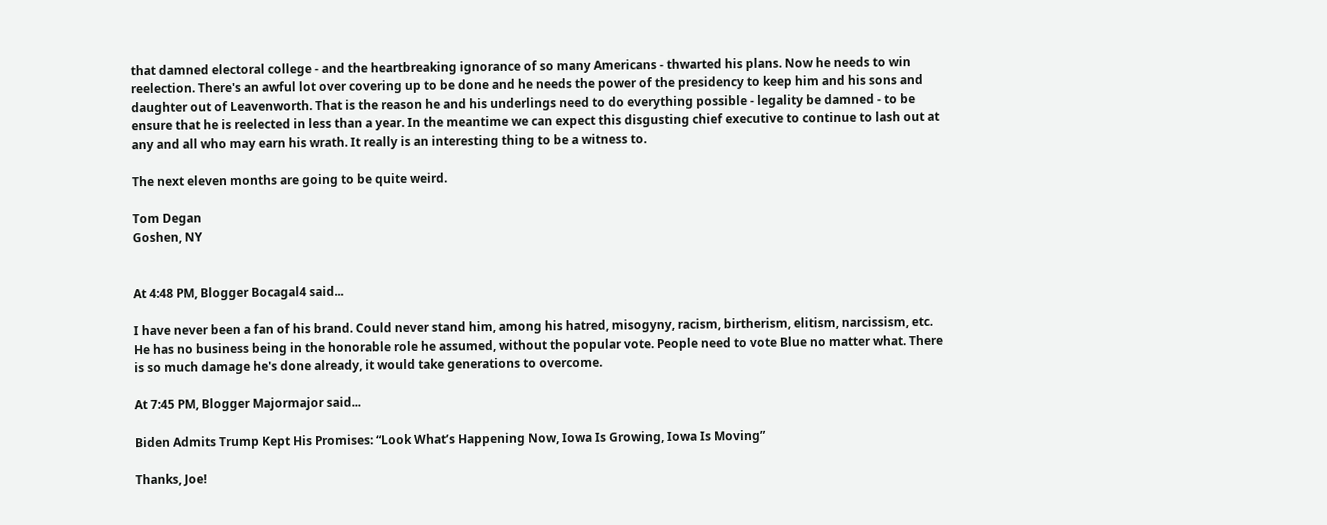that damned electoral college - and the heartbreaking ignorance of so many Americans - thwarted his plans. Now he needs to win reelection. There's an awful lot over covering up to be done and he needs the power of the presidency to keep him and his sons and daughter out of Leavenworth. That is the reason he and his underlings need to do everything possible - legality be damned - to be ensure that he is reelected in less than a year. In the meantime we can expect this disgusting chief executive to continue to lash out at any and all who may earn his wrath. It really is an interesting thing to be a witness to.

The next eleven months are going to be quite weird.

Tom Degan
Goshen, NY


At 4:48 PM, Blogger Bocagal4 said...

I have never been a fan of his brand. Could never stand him, among his hatred, misogyny, racism, birtherism, elitism, narcissism, etc. He has no business being in the honorable role he assumed, without the popular vote. People need to vote Blue no matter what. There is so much damage he's done already, it would take generations to overcome.

At 7:45 PM, Blogger Majormajor said...

Biden Admits Trump Kept His Promises: “Look What’s Happening Now, Iowa Is Growing, Iowa Is Moving”

Thanks, Joe!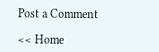Post a Comment

<< Home